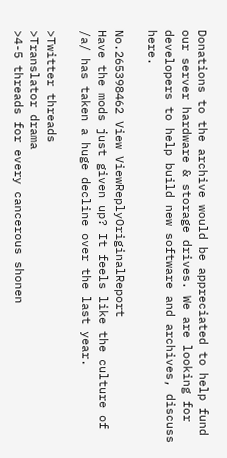Donations to the archive would be appreciated to help fund our server hardware & storage drives. We are looking for developers to help build new software and archives, discuss here.

No.265398462 View ViewReplyOriginalReport
Have the mods just given up? It feels like the culture of /a/ has taken a huge decline over the last year.

>Twitter threads
>Translator drama
>4-5 threads for every cancerous shonen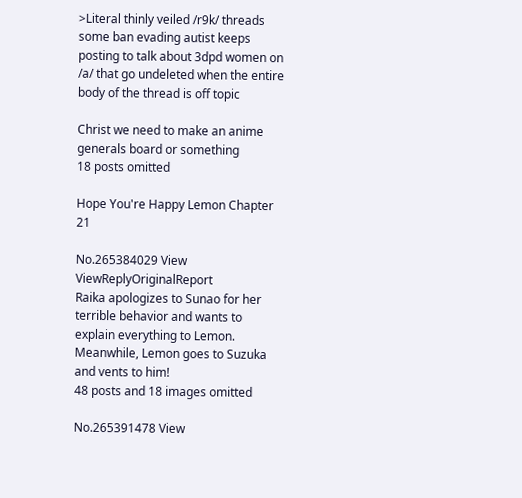>Literal thinly veiled /r9k/ threads some ban evading autist keeps posting to talk about 3dpd women on /a/ that go undeleted when the entire body of the thread is off topic

Christ we need to make an anime generals board or something
18 posts omitted

Hope You're Happy Lemon Chapter 21

No.265384029 View ViewReplyOriginalReport
Raika apologizes to Sunao for her terrible behavior and wants to explain everything to Lemon.
Meanwhile, Lemon goes to Suzuka and vents to him!
48 posts and 18 images omitted

No.265391478 View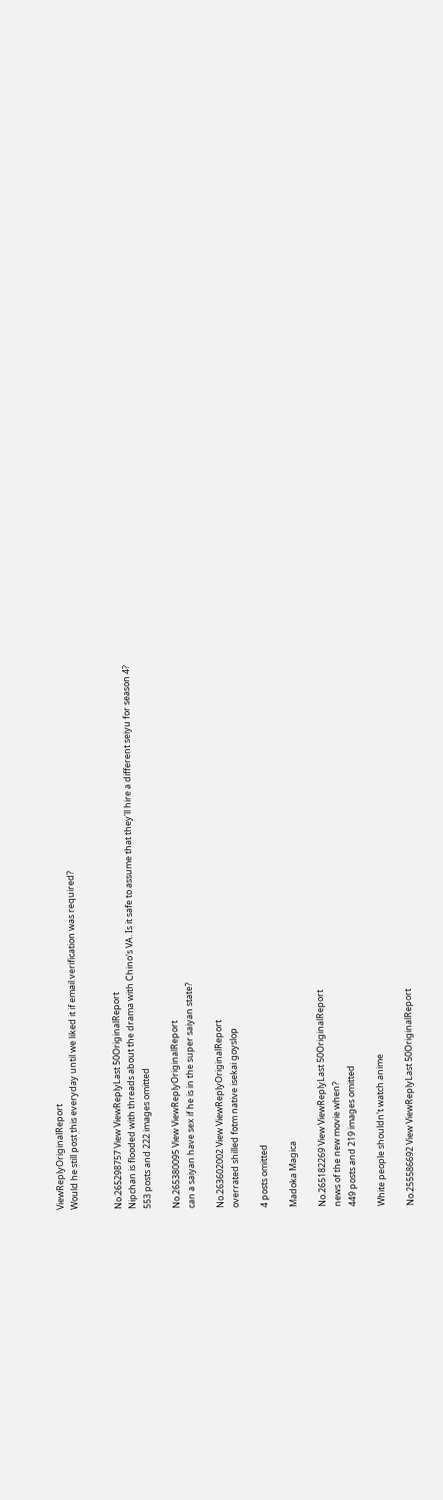ViewReplyOriginalReport
Would he still post this everyday until we liked it if email verification was required?


No.265298757 View ViewReplyLast 50OriginalReport
Nipchan is flooded with threads about the drama with Chino's VA. Is it safe to assume that they'll hire a different seiyu for season 4?
553 posts and 222 images omitted

No.265380095 View ViewReplyOriginalReport
can a saiyan have sex if he is in the super saiyan state?

No.263602002 View ViewReplyOriginalReport
overrated shilled fotm native isekai goyslop

4 posts omitted

Madoka Magica

No.265182269 View ViewReplyLast 50OriginalReport
news of the new movie when?
449 posts and 219 images omitted

White people shouldn't watch anime

No.255586692 View ViewReplyLast 50OriginalReport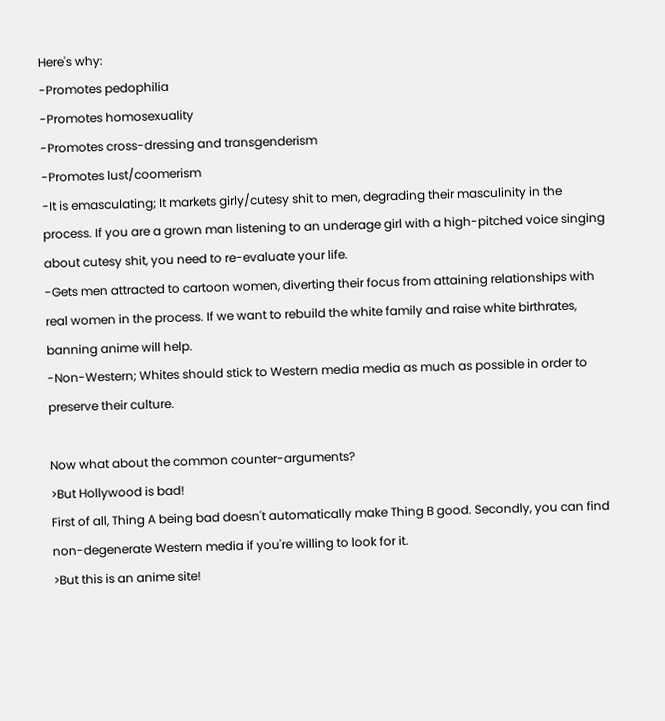Here's why:
-Promotes pedophilia
-Promotes homosexuality
-Promotes cross-dressing and transgenderism
-Promotes lust/coomerism
-It is emasculating; It markets girly/cutesy shit to men, degrading their masculinity in the process. If you are a grown man listening to an underage girl with a high-pitched voice singing about cutesy shit, you need to re-evaluate your life.
-Gets men attracted to cartoon women, diverting their focus from attaining relationships with real women in the process. If we want to rebuild the white family and raise white birthrates, banning anime will help.
-Non-Western; Whites should stick to Western media media as much as possible in order to preserve their culture.

Now what about the common counter-arguments?
>But Hollywood is bad!
First of all, Thing A being bad doesn't automatically make Thing B good. Secondly, you can find non-degenerate Western media if you're willing to look for it.
>But this is an anime site!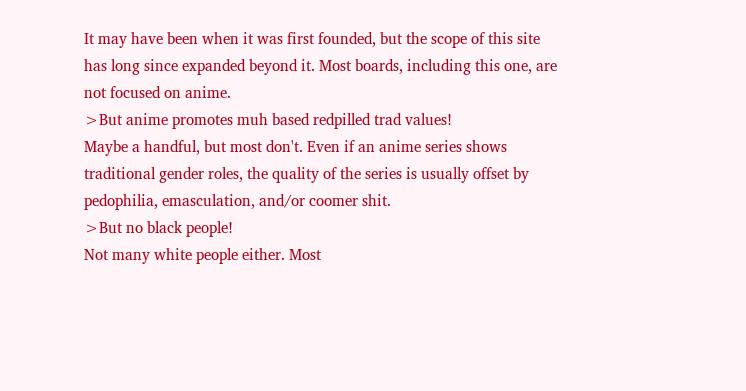It may have been when it was first founded, but the scope of this site has long since expanded beyond it. Most boards, including this one, are not focused on anime.
>But anime promotes muh based redpilled trad values!
Maybe a handful, but most don't. Even if an anime series shows traditional gender roles, the quality of the series is usually offset by pedophilia, emasculation, and/or coomer shit.
>But no black people!
Not many white people either. Most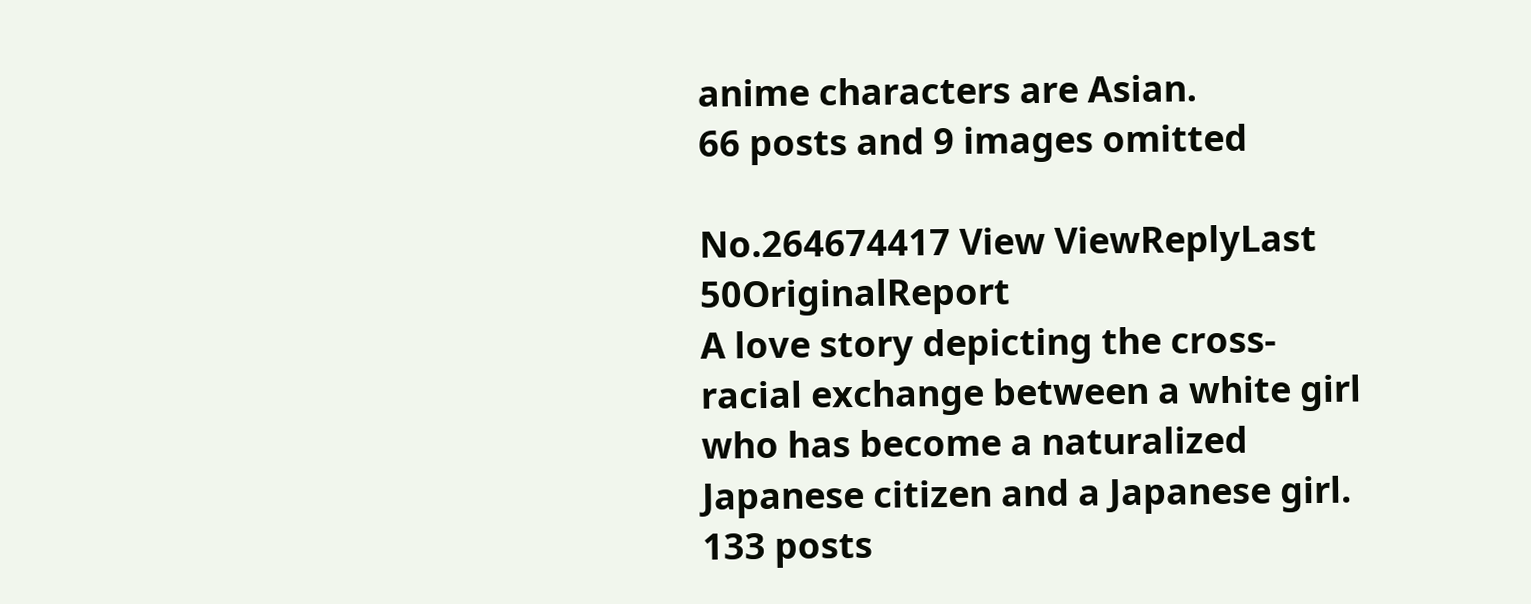anime characters are Asian.
66 posts and 9 images omitted

No.264674417 View ViewReplyLast 50OriginalReport
A love story depicting the cross-racial exchange between a white girl who has become a naturalized Japanese citizen and a Japanese girl.
133 posts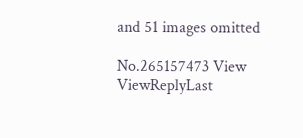and 51 images omitted

No.265157473 View ViewReplyLast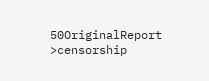50OriginalReport
>censorship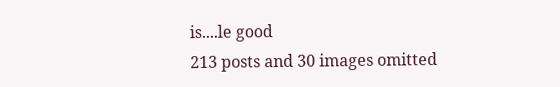is....le good
213 posts and 30 images omitted